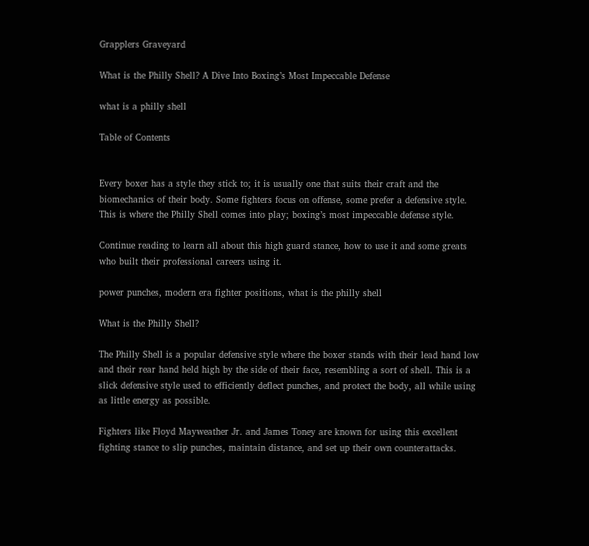Grapplers Graveyard

What is the Philly Shell? A Dive Into Boxing’s Most Impeccable Defense

what is a philly shell

Table of Contents


Every boxer has a style they stick to; it is usually one that suits their craft and the biomechanics of their body. Some fighters focus on offense, some prefer a defensive style. This is where the Philly Shell comes into play; boxing’s most impeccable defense style.

Continue reading to learn all about this high guard stance, how to use it and some greats who built their professional careers using it.

power punches, modern era fighter positions, what is the philly shell

What is the Philly Shell?

The Philly Shell is a popular defensive style where the boxer stands with their lead hand low and their rear hand held high by the side of their face, resembling a sort of shell. This is a slick defensive style used to efficiently deflect punches, and protect the body, all while using as little energy as possible.

Fighters like Floyd Mayweather Jr. and James Toney are known for using this excellent fighting stance to slip punches, maintain distance, and set up their own counterattacks.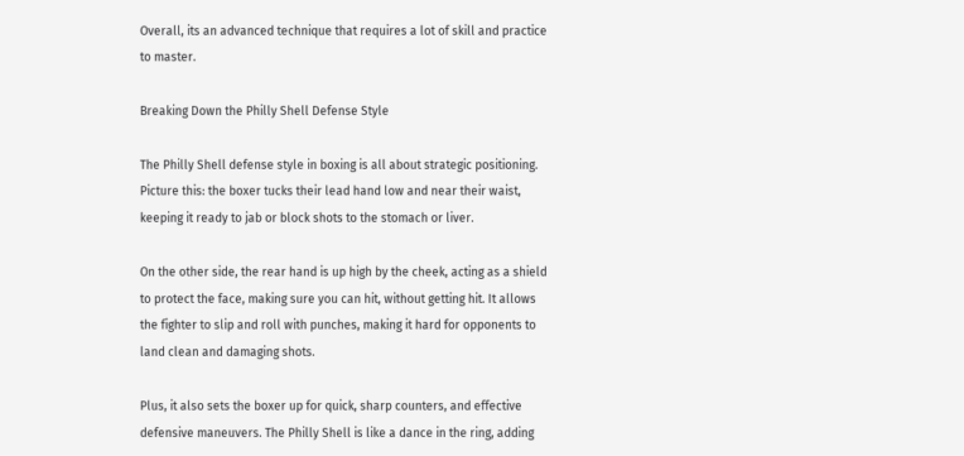Overall, its an advanced technique that requires a lot of skill and practice to master.

Breaking Down the Philly Shell Defense Style

The Philly Shell defense style in boxing is all about strategic positioning. Picture this: the boxer tucks their lead hand low and near their waist, keeping it ready to jab or block shots to the stomach or liver.

On the other side, the rear hand is up high by the cheek, acting as a shield to protect the face, making sure you can hit, without getting hit. It allows the fighter to slip and roll with punches, making it hard for opponents to land clean and damaging shots.

Plus, it also sets the boxer up for quick, sharp counters, and effective defensive maneuvers. The Philly Shell is like a dance in the ring, adding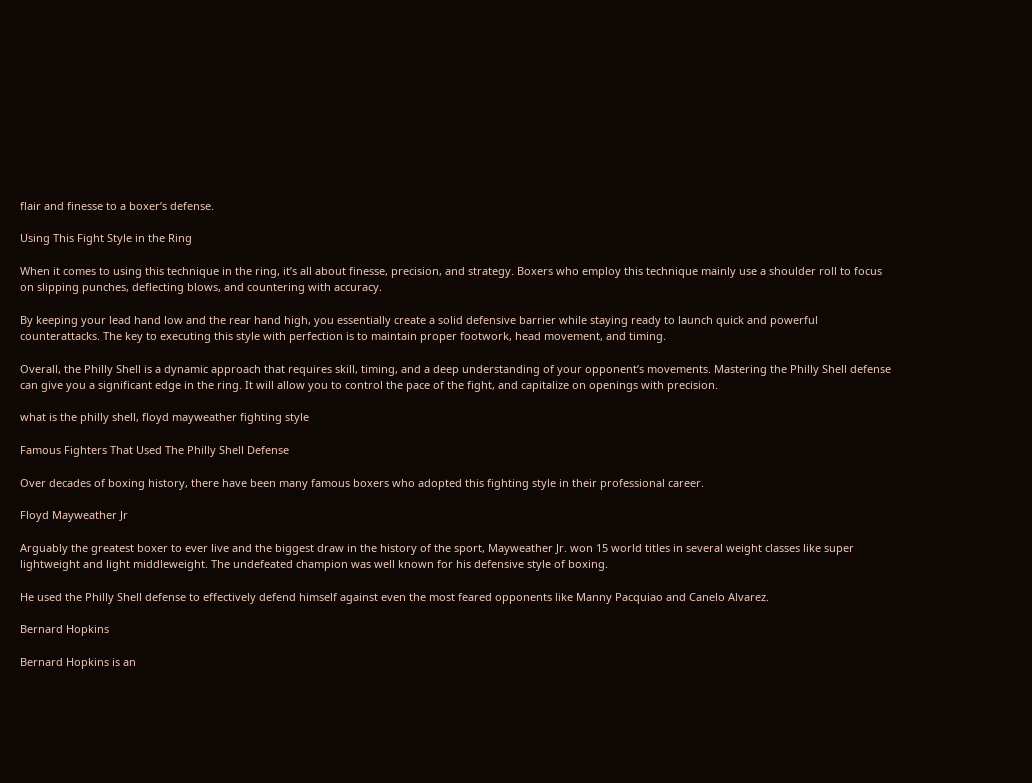flair and finesse to a boxer’s defense.

Using This Fight Style in the Ring

When it comes to using this technique in the ring, it’s all about finesse, precision, and strategy. Boxers who employ this technique mainly use a shoulder roll to focus on slipping punches, deflecting blows, and countering with accuracy.

By keeping your lead hand low and the rear hand high, you essentially create a solid defensive barrier while staying ready to launch quick and powerful counterattacks. The key to executing this style with perfection is to maintain proper footwork, head movement, and timing.

Overall, the Philly Shell is a dynamic approach that requires skill, timing, and a deep understanding of your opponent’s movements. Mastering the Philly Shell defense can give you a significant edge in the ring. It will allow you to control the pace of the fight, and capitalize on openings with precision.

what is the philly shell, floyd mayweather fighting style

Famous Fighters That Used The Philly Shell Defense

Over decades of boxing history, there have been many famous boxers who adopted this fighting style in their professional career.

Floyd Mayweather Jr

Arguably the greatest boxer to ever live and the biggest draw in the history of the sport, Mayweather Jr. won 15 world titles in several weight classes like super lightweight and light middleweight. The undefeated champion was well known for his defensive style of boxing.

He used the Philly Shell defense to effectively defend himself against even the most feared opponents like Manny Pacquiao and Canelo Alvarez.

Bernard Hopkins

Bernard Hopkins is an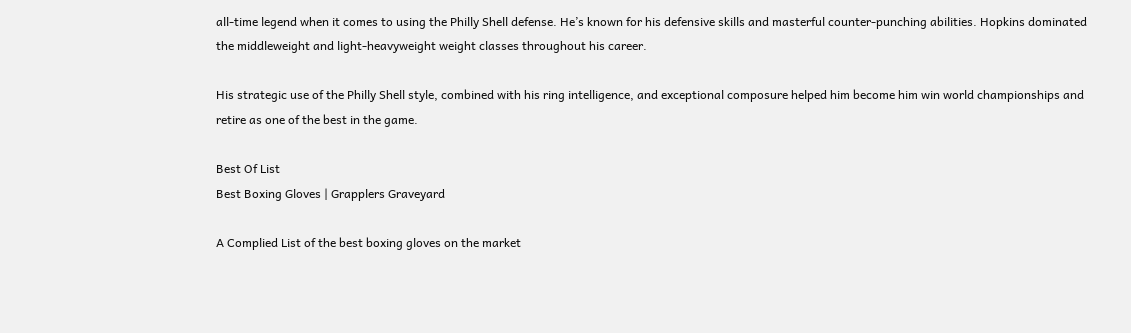all-time legend when it comes to using the Philly Shell defense. He’s known for his defensive skills and masterful counter-punching abilities. Hopkins dominated the middleweight and light-heavyweight weight classes throughout his career.

His strategic use of the Philly Shell style, combined with his ring intelligence, and exceptional composure helped him become him win world championships and retire as one of the best in the game.

Best Of List
Best Boxing Gloves | Grapplers Graveyard

A Complied List of the best boxing gloves on the market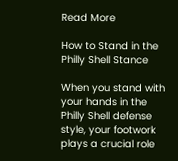Read More

How to Stand in the Philly Shell Stance

When you stand with your hands in the Philly Shell defense style, your footwork plays a crucial role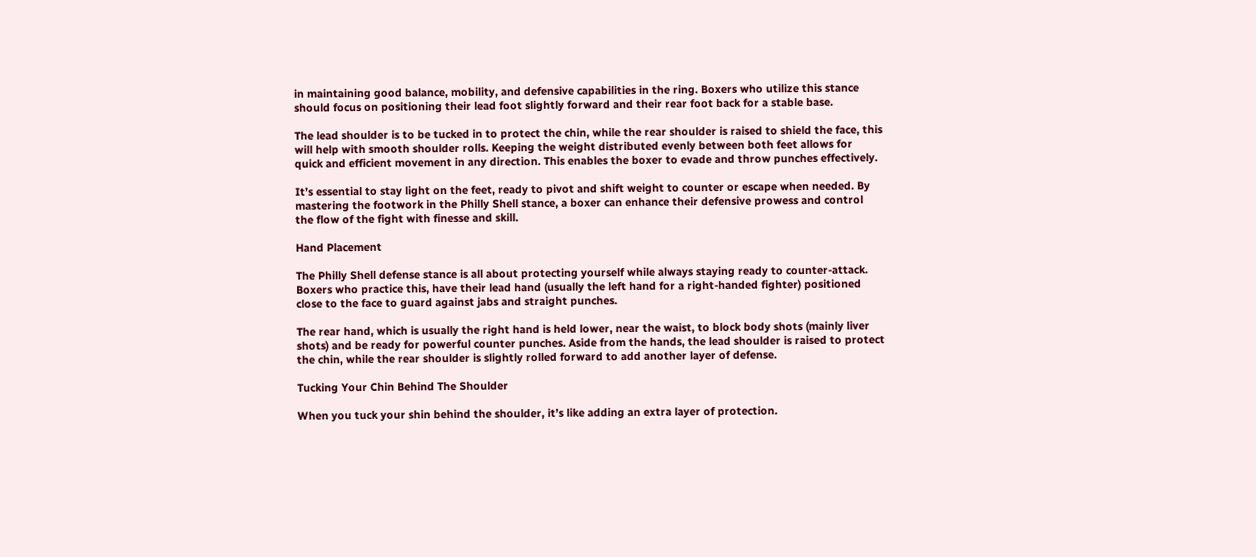in maintaining good balance, mobility, and defensive capabilities in the ring. Boxers who utilize this stance should focus on positioning their lead foot slightly forward and their rear foot back for a stable base.

The lead shoulder is to be tucked in to protect the chin, while the rear shoulder is raised to shield the face, this will help with smooth shoulder rolls. Keeping the weight distributed evenly between both feet allows for quick and efficient movement in any direction. This enables the boxer to evade and throw punches effectively.

It’s essential to stay light on the feet, ready to pivot and shift weight to counter or escape when needed. By mastering the footwork in the Philly Shell stance, a boxer can enhance their defensive prowess and control the flow of the fight with finesse and skill.

Hand Placement

The Philly Shell defense stance is all about protecting yourself while always staying ready to counter-attack. Boxers who practice this, have their lead hand (usually the left hand for a right-handed fighter) positioned close to the face to guard against jabs and straight punches.

The rear hand, which is usually the right hand is held lower, near the waist, to block body shots (mainly liver shots) and be ready for powerful counter punches. Aside from the hands, the lead shoulder is raised to protect the chin, while the rear shoulder is slightly rolled forward to add another layer of defense.

Tucking Your Chin Behind The Shoulder

When you tuck your shin behind the shoulder, it’s like adding an extra layer of protection.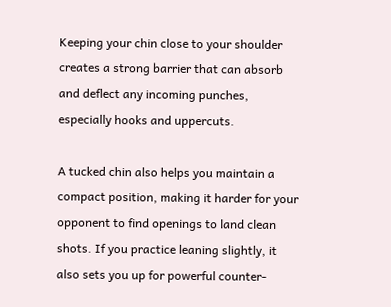Keeping your chin close to your shoulder creates a strong barrier that can absorb and deflect any incoming punches, especially hooks and uppercuts.

A tucked chin also helps you maintain a compact position, making it harder for your opponent to find openings to land clean shots. If you practice leaning slightly, it also sets you up for powerful counter-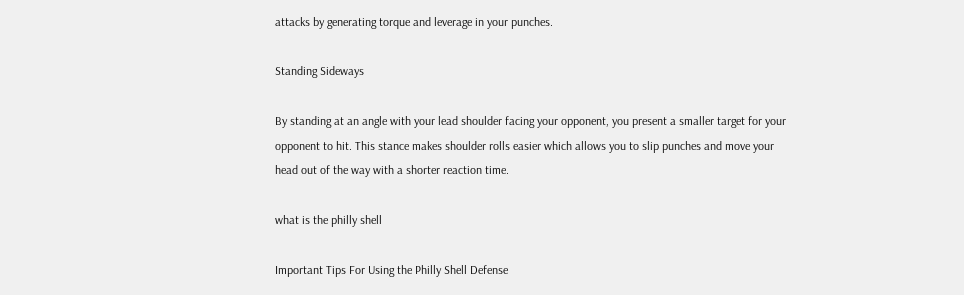attacks by generating torque and leverage in your punches.

Standing Sideways

By standing at an angle with your lead shoulder facing your opponent, you present a smaller target for your opponent to hit. This stance makes shoulder rolls easier which allows you to slip punches and move your head out of the way with a shorter reaction time.

what is the philly shell

Important Tips For Using the Philly Shell Defense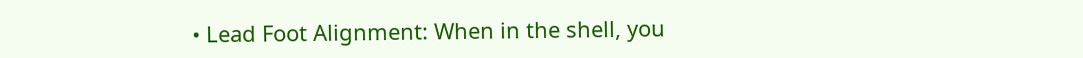• Lead Foot Alignment: When in the shell, you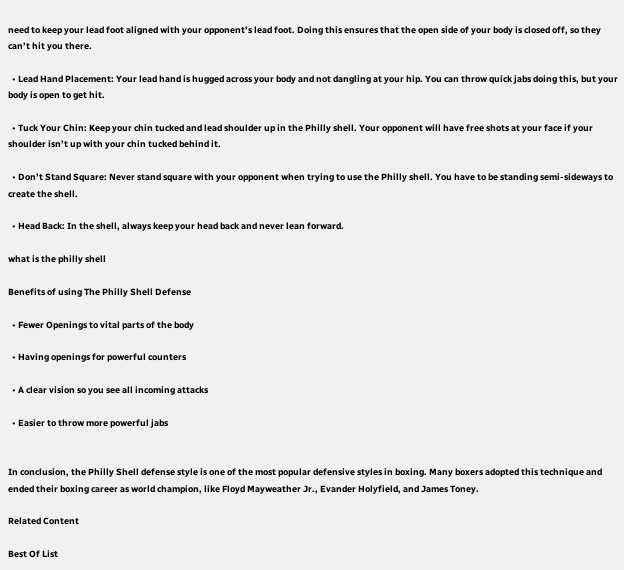need to keep your lead foot aligned with your opponent’s lead foot. Doing this ensures that the open side of your body is closed off, so they can’t hit you there.

  • Lead Hand Placement: Your lead hand is hugged across your body and not dangling at your hip. You can throw quick jabs doing this, but your body is open to get hit.

  • Tuck Your Chin: Keep your chin tucked and lead shoulder up in the Philly shell. Your opponent will have free shots at your face if your shoulder isn’t up with your chin tucked behind it.

  • Don’t Stand Square: Never stand square with your opponent when trying to use the Philly shell. You have to be standing semi-sideways to create the shell.

  • Head Back: In the shell, always keep your head back and never lean forward.

what is the philly shell

Benefits of using The Philly Shell Defense

  • Fewer Openings to vital parts of the body

  • Having openings for powerful counters

  • A clear vision so you see all incoming attacks

  • Easier to throw more powerful jabs


In conclusion, the Philly Shell defense style is one of the most popular defensive styles in boxing. Many boxers adopted this technique and ended their boxing career as world champion, like Floyd Mayweather Jr., Evander Holyfield, and James Toney.

Related Content

Best Of List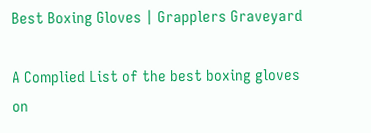Best Boxing Gloves | Grapplers Graveyard

A Complied List of the best boxing gloves on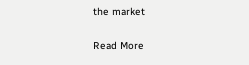the market

Read More